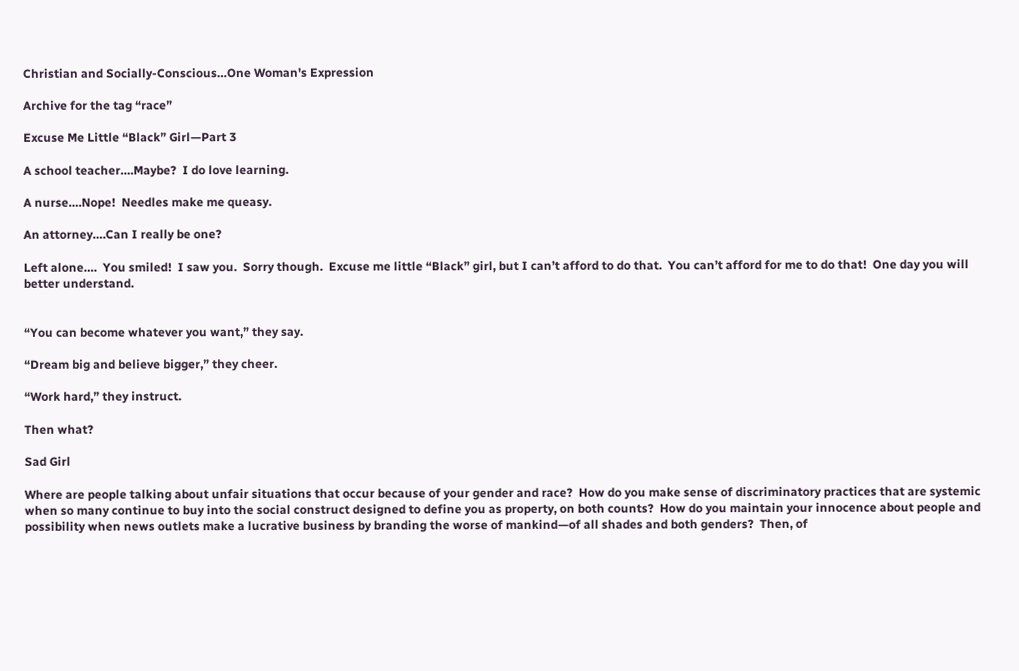Christian and Socially-Conscious…One Woman's Expression

Archive for the tag “race”

Excuse Me Little “Black” Girl—Part 3

A school teacher….Maybe?  I do love learning.

A nurse….Nope!  Needles make me queasy.

An attorney….Can I really be one?

Left alone….  You smiled!  I saw you.  Sorry though.  Excuse me little “Black” girl, but I can’t afford to do that.  You can’t afford for me to do that!  One day you will better understand.


“You can become whatever you want,” they say.

“Dream big and believe bigger,” they cheer.

“Work hard,” they instruct.

Then what?

Sad Girl

Where are people talking about unfair situations that occur because of your gender and race?  How do you make sense of discriminatory practices that are systemic when so many continue to buy into the social construct designed to define you as property, on both counts?  How do you maintain your innocence about people and possibility when news outlets make a lucrative business by branding the worse of mankind—of all shades and both genders?  Then, of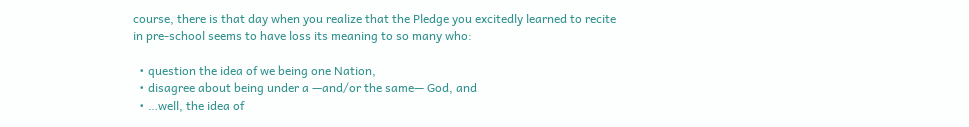course, there is that day when you realize that the Pledge you excitedly learned to recite in pre-school seems to have loss its meaning to so many who:

  • question the idea of we being one Nation,
  • disagree about being under a —and/or the same— God, and
  • …well, the idea of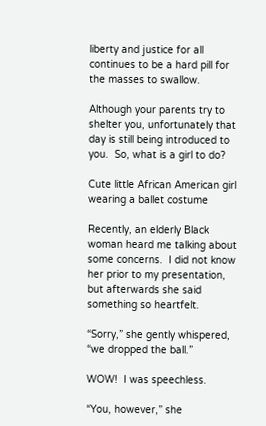liberty and justice for all continues to be a hard pill for the masses to swallow.

Although your parents try to shelter you, unfortunately that day is still being introduced to you.  So, what is a girl to do?

Cute little African American girl wearing a ballet costume

Recently, an elderly Black woman heard me talking about some concerns.  I did not know her prior to my presentation, but afterwards she said something so heartfelt.

“Sorry,” she gently whispered, “we dropped the ball.”

WOW!  I was speechless.

“You, however,” she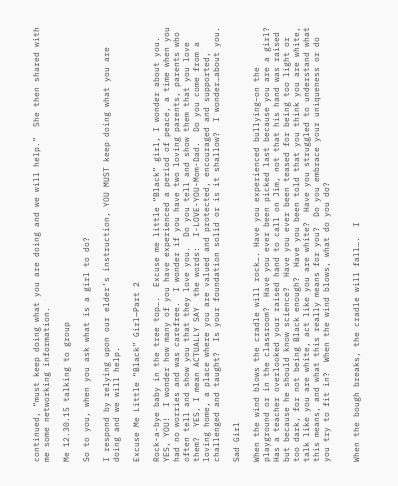continued, “must keep doing what you are doing and we will help.”  She then shared with me some networking information.

Me 12.30.15 talking to group

So to you, when you ask what is a girl to do?

I respond by relying upon our elder’s instruction, YOU MUST keep doing what you are doing and we will help.

Excuse Me Little “Black” Girl—Part 2

Rock-a-bye baby in the tree top….  Excuse me little “Black” girl, I wonder about you.  YES, YOU!  I wonder how many of you have experienced a period of peace, a time when you had no worries and was carefree.  I wonder if you have two loving parents, parents who often tell and show you that they love you.  Do you tell and show them that you love them?  YES, I mean ACTUALLY SAY  the words:  I-LOVE-YOU-Mom-Dad.  Do you come from a loving home, a place where you are valued and protected, encouraged and supported, challenged and taught?  Is your foundation solid or is it shallow?  I wonder…about you.

Sad Girl

When the wind blows the cradle will rock…. Have you experienced bullying–on the playground or in the classroom?  Have you ever been picked last because you are a girl?  Has a teacher overlooked your raised hand to call on Jim, not that his hand was raised but because he should know science?  Have you ever been teased for being too light or too dark, for not being Black enough?  Have you been told that you think you are white, talk like you are white, act like you are white?  Have you struggled to understand what this means, and what this really means for you?  Do you embrace your uniqueness or do you try to fit in?  When the wind blows, what do you do?


When the bough breaks, the cradle will fall….  I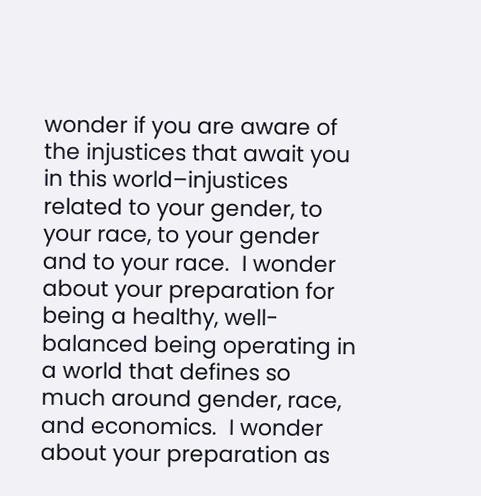wonder if you are aware of the injustices that await you in this world–injustices related to your gender, to your race, to your gender and to your race.  I wonder about your preparation for being a healthy, well-balanced being operating in a world that defines so much around gender, race, and economics.  I wonder about your preparation as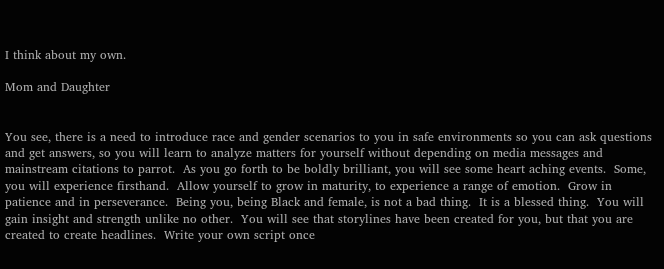I think about my own.

Mom and Daughter


You see, there is a need to introduce race and gender scenarios to you in safe environments so you can ask questions and get answers, so you will learn to analyze matters for yourself without depending on media messages and mainstream citations to parrot.  As you go forth to be boldly brilliant, you will see some heart aching events.  Some, you will experience firsthand.  Allow yourself to grow in maturity, to experience a range of emotion.  Grow in patience and in perseverance.  Being you, being Black and female, is not a bad thing.  It is a blessed thing.  You will gain insight and strength unlike no other.  You will see that storylines have been created for you, but that you are created to create headlines.  Write your own script once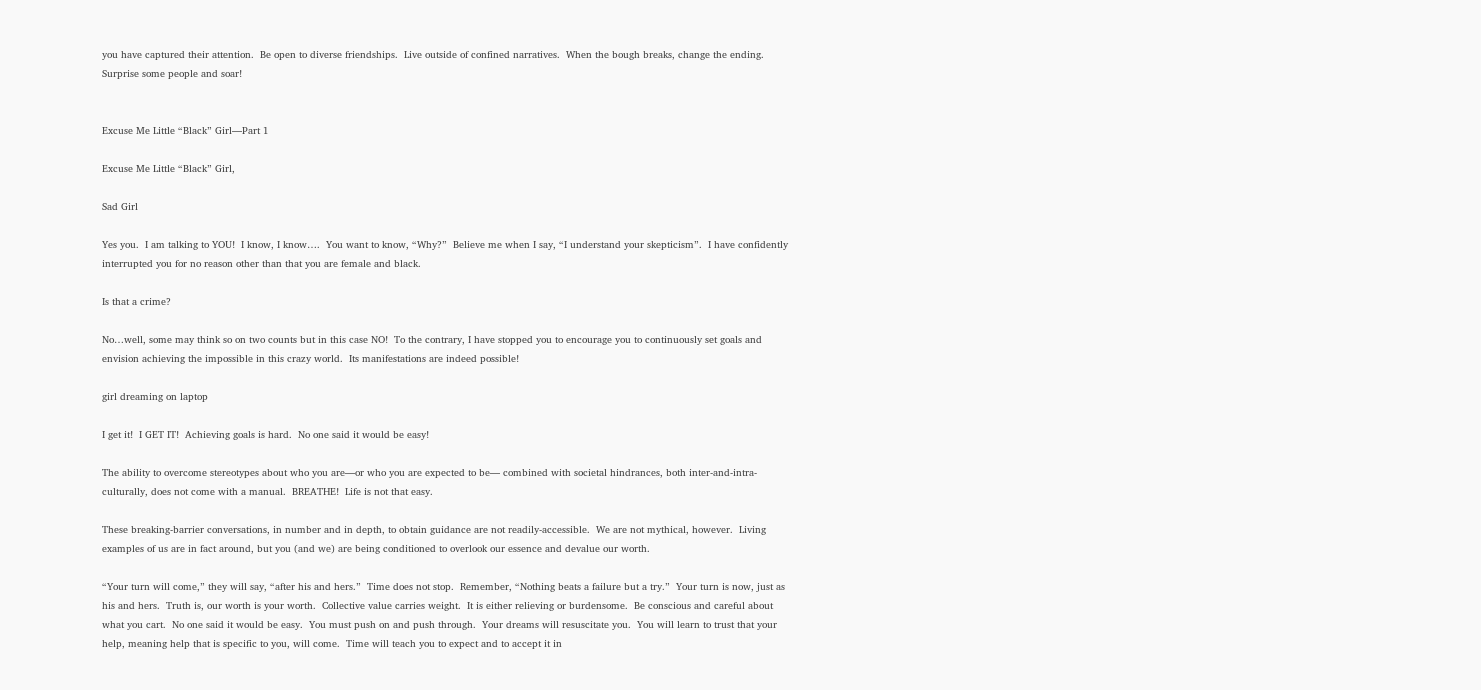you have captured their attention.  Be open to diverse friendships.  Live outside of confined narratives.  When the bough breaks, change the ending.  Surprise some people and soar!


Excuse Me Little “Black” Girl—Part 1

Excuse Me Little “Black” Girl,

Sad Girl

Yes you.  I am talking to YOU!  I know, I know….  You want to know, “Why?”  Believe me when I say, “I understand your skepticism”.  I have confidently interrupted you for no reason other than that you are female and black.

Is that a crime?

No…well, some may think so on two counts but in this case NO!  To the contrary, I have stopped you to encourage you to continuously set goals and envision achieving the impossible in this crazy world.  Its manifestations are indeed possible!

girl dreaming on laptop

I get it!  I GET IT!  Achieving goals is hard.  No one said it would be easy!

The ability to overcome stereotypes about who you are—or who you are expected to be— combined with societal hindrances, both inter-and-intra-culturally, does not come with a manual.  BREATHE!  Life is not that easy.

These breaking-barrier conversations, in number and in depth, to obtain guidance are not readily-accessible.  We are not mythical, however.  Living examples of us are in fact around, but you (and we) are being conditioned to overlook our essence and devalue our worth.

“Your turn will come,” they will say, “after his and hers.”  Time does not stop.  Remember, “Nothing beats a failure but a try.”  Your turn is now, just as his and hers.  Truth is, our worth is your worth.  Collective value carries weight.  It is either relieving or burdensome.  Be conscious and careful about what you cart.  No one said it would be easy.  You must push on and push through.  Your dreams will resuscitate you.  You will learn to trust that your help, meaning help that is specific to you, will come.  Time will teach you to expect and to accept it in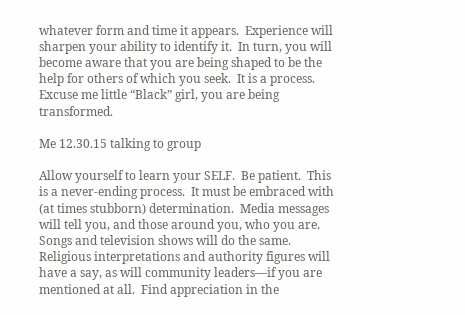whatever form and time it appears.  Experience will sharpen your ability to identify it.  In turn, you will become aware that you are being shaped to be the help for others of which you seek.  It is a process.  Excuse me little “Black” girl, you are being transformed.

Me 12.30.15 talking to group

Allow yourself to learn your SELF.  Be patient.  This is a never-ending process.  It must be embraced with (at times stubborn) determination.  Media messages will tell you, and those around you, who you are.  Songs and television shows will do the same.  Religious interpretations and authority figures will have a say, as will community leaders—if you are mentioned at all.  Find appreciation in the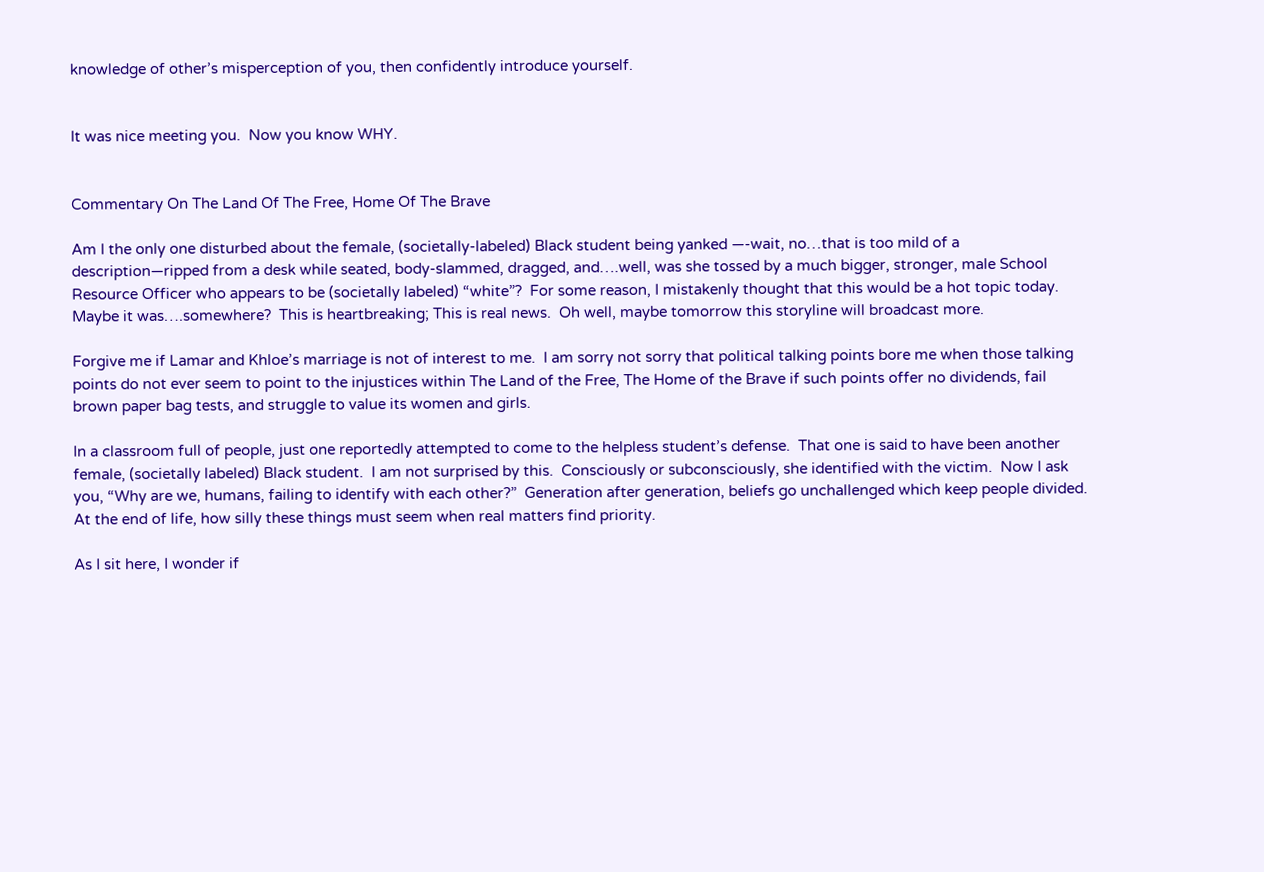knowledge of other’s misperception of you, then confidently introduce yourself.


It was nice meeting you.  Now you know WHY.


Commentary On The Land Of The Free, Home Of The Brave

Am I the only one disturbed about the female, (societally-labeled) Black student being yanked —-wait, no…that is too mild of a description—ripped from a desk while seated, body-slammed, dragged, and….well, was she tossed by a much bigger, stronger, male School Resource Officer who appears to be (societally labeled) “white”?  For some reason, I mistakenly thought that this would be a hot topic today.  Maybe it was….somewhere?  This is heartbreaking; This is real news.  Oh well, maybe tomorrow this storyline will broadcast more.

Forgive me if Lamar and Khloe’s marriage is not of interest to me.  I am sorry not sorry that political talking points bore me when those talking points do not ever seem to point to the injustices within The Land of the Free, The Home of the Brave if such points offer no dividends, fail brown paper bag tests, and struggle to value its women and girls.

In a classroom full of people, just one reportedly attempted to come to the helpless student’s defense.  That one is said to have been another female, (societally labeled) Black student.  I am not surprised by this.  Consciously or subconsciously, she identified with the victim.  Now I ask you, “Why are we, humans, failing to identify with each other?”  Generation after generation, beliefs go unchallenged which keep people divided.  At the end of life, how silly these things must seem when real matters find priority.

As I sit here, I wonder if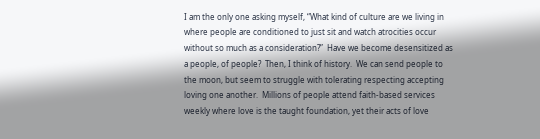I am the only one asking myself, “What kind of culture are we living in where people are conditioned to just sit and watch atrocities occur without so much as a consideration?”  Have we become desensitized as a people, of people?  Then, I think of history.  We can send people to the moon, but seem to struggle with tolerating respecting accepting loving one another.  Millions of people attend faith-based services weekly where love is the taught foundation, yet their acts of love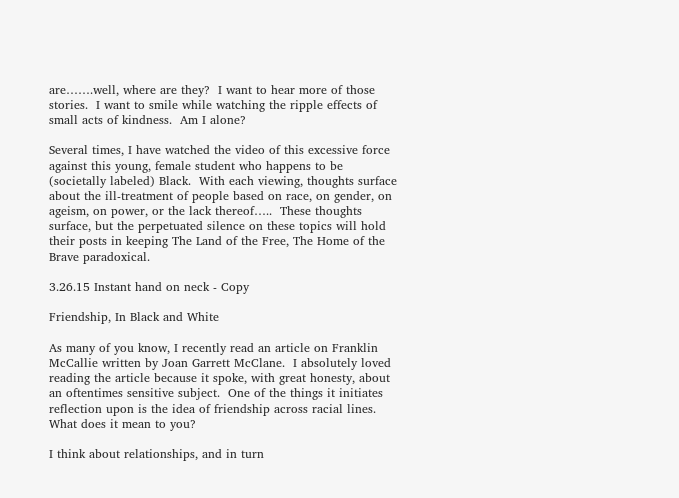are…….well, where are they?  I want to hear more of those stories.  I want to smile while watching the ripple effects of small acts of kindness.  Am I alone?

Several times, I have watched the video of this excessive force against this young, female student who happens to be (societally labeled) Black.  With each viewing, thoughts surface about the ill-treatment of people based on race, on gender, on ageism, on power, or the lack thereof…..  These thoughts surface, but the perpetuated silence on these topics will hold their posts in keeping The Land of the Free, The Home of the Brave paradoxical.

3.26.15 Instant hand on neck - Copy

Friendship, In Black and White

As many of you know, I recently read an article on Franklin McCallie written by Joan Garrett McClane.  I absolutely loved reading the article because it spoke, with great honesty, about an oftentimes sensitive subject.  One of the things it initiates reflection upon is the idea of friendship across racial lines.  What does it mean to you?

I think about relationships, and in turn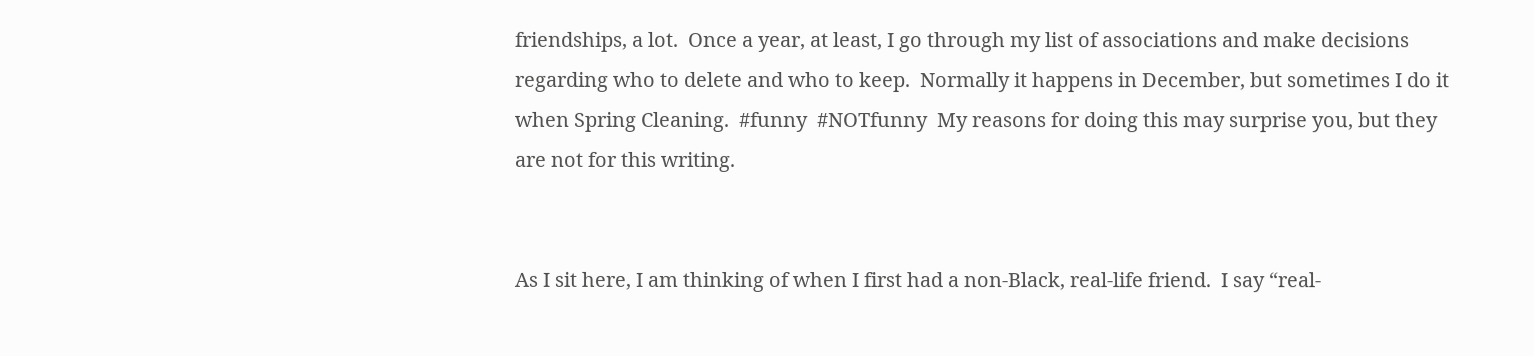friendships, a lot.  Once a year, at least, I go through my list of associations and make decisions regarding who to delete and who to keep.  Normally it happens in December, but sometimes I do it when Spring Cleaning.  #funny  #NOTfunny  My reasons for doing this may surprise you, but they are not for this writing.


As I sit here, I am thinking of when I first had a non-Black, real-life friend.  I say “real-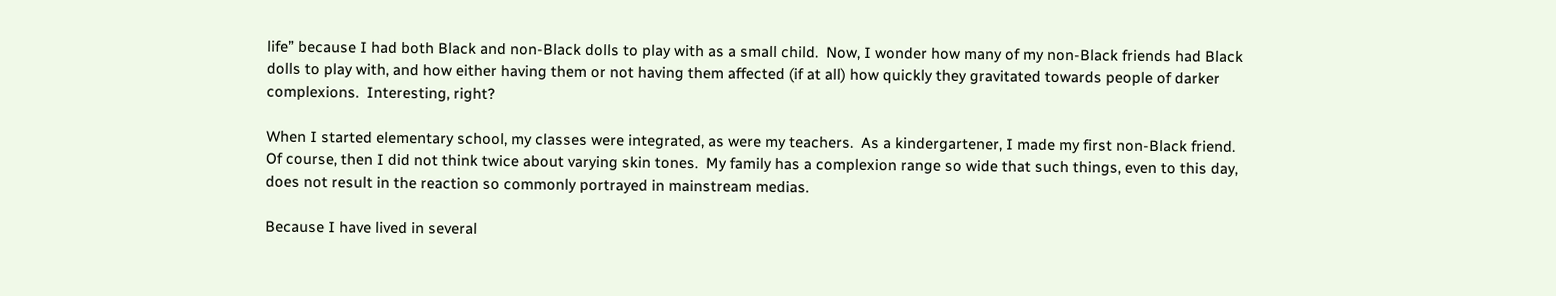life” because I had both Black and non-Black dolls to play with as a small child.  Now, I wonder how many of my non-Black friends had Black dolls to play with, and how either having them or not having them affected (if at all) how quickly they gravitated towards people of darker complexions.  Interesting, right?

When I started elementary school, my classes were integrated, as were my teachers.  As a kindergartener, I made my first non-Black friend.  Of course, then I did not think twice about varying skin tones.  My family has a complexion range so wide that such things, even to this day, does not result in the reaction so commonly portrayed in mainstream medias.

Because I have lived in several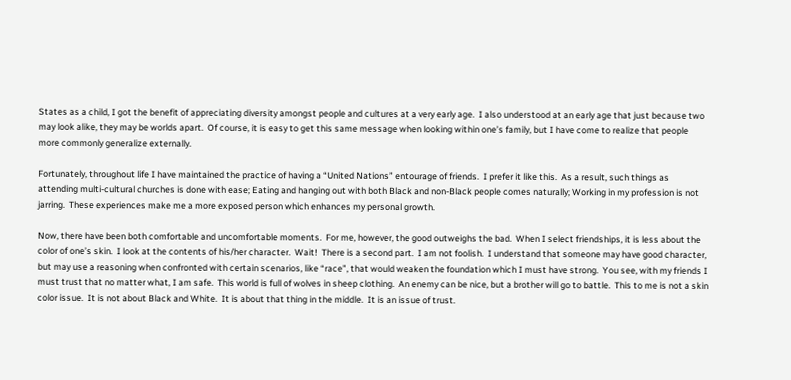States as a child, I got the benefit of appreciating diversity amongst people and cultures at a very early age.  I also understood at an early age that just because two may look alike, they may be worlds apart.  Of course, it is easy to get this same message when looking within one’s family, but I have come to realize that people more commonly generalize externally.

Fortunately, throughout life I have maintained the practice of having a “United Nations” entourage of friends.  I prefer it like this.  As a result, such things as attending multi-cultural churches is done with ease; Eating and hanging out with both Black and non-Black people comes naturally; Working in my profession is not jarring.  These experiences make me a more exposed person which enhances my personal growth.

Now, there have been both comfortable and uncomfortable moments.  For me, however, the good outweighs the bad.  When I select friendships, it is less about the color of one’s skin.  I look at the contents of his/her character.  Wait!  There is a second part.  I am not foolish.  I understand that someone may have good character, but may use a reasoning when confronted with certain scenarios, like “race”, that would weaken the foundation which I must have strong.  You see, with my friends I must trust that no matter what, I am safe.  This world is full of wolves in sheep clothing.  An enemy can be nice, but a brother will go to battle.  This to me is not a skin color issue.  It is not about Black and White.  It is about that thing in the middle.  It is an issue of trust.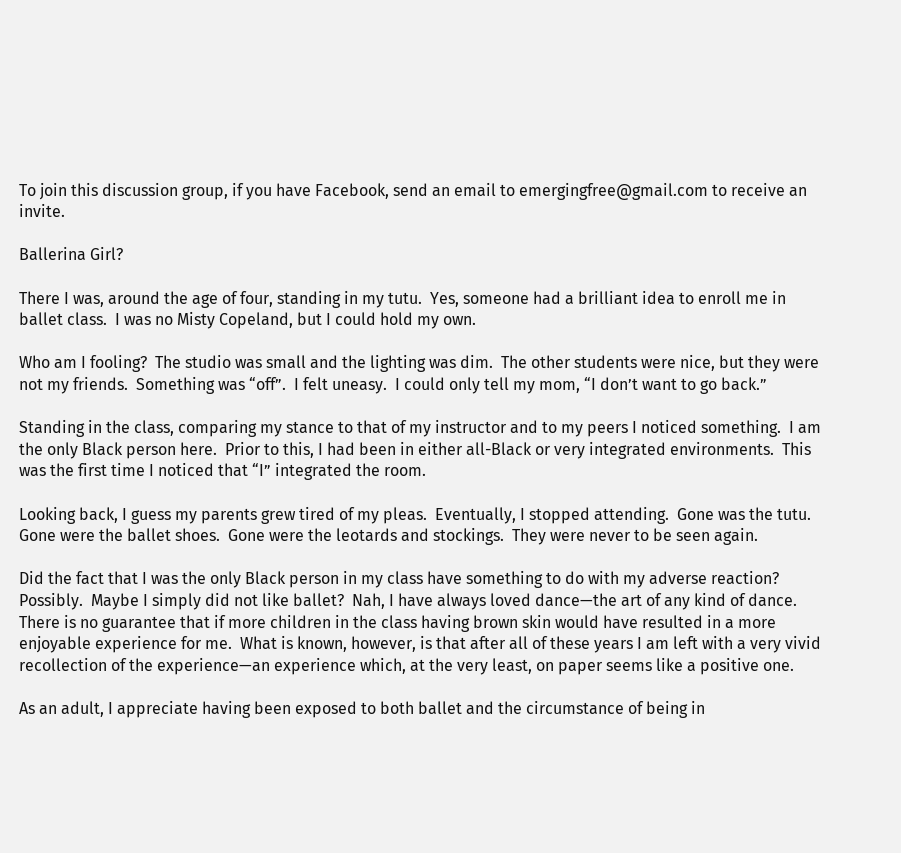To join this discussion group, if you have Facebook, send an email to emergingfree@gmail.com to receive an invite.

Ballerina Girl?

There I was, around the age of four, standing in my tutu.  Yes, someone had a brilliant idea to enroll me in ballet class.  I was no Misty Copeland, but I could hold my own.

Who am I fooling?  The studio was small and the lighting was dim.  The other students were nice, but they were not my friends.  Something was “off”.  I felt uneasy.  I could only tell my mom, “I don’t want to go back.”

Standing in the class, comparing my stance to that of my instructor and to my peers I noticed something.  I am the only Black person here.  Prior to this, I had been in either all-Black or very integrated environments.  This was the first time I noticed that “I” integrated the room.

Looking back, I guess my parents grew tired of my pleas.  Eventually, I stopped attending.  Gone was the tutu.  Gone were the ballet shoes.  Gone were the leotards and stockings.  They were never to be seen again.

Did the fact that I was the only Black person in my class have something to do with my adverse reaction?  Possibly.  Maybe I simply did not like ballet?  Nah, I have always loved dance—the art of any kind of dance.  There is no guarantee that if more children in the class having brown skin would have resulted in a more enjoyable experience for me.  What is known, however, is that after all of these years I am left with a very vivid recollection of the experience—an experience which, at the very least, on paper seems like a positive one.

As an adult, I appreciate having been exposed to both ballet and the circumstance of being in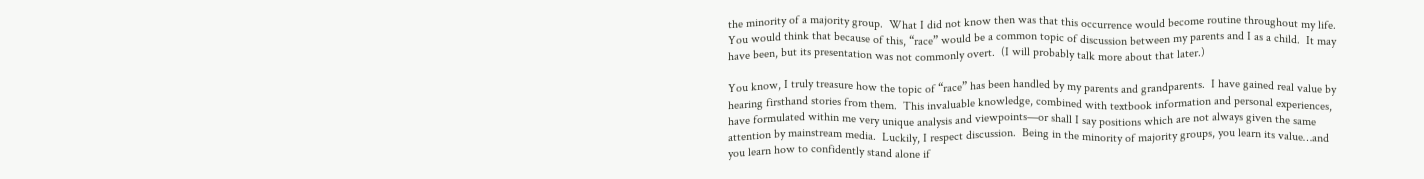the minority of a majority group.  What I did not know then was that this occurrence would become routine throughout my life.  You would think that because of this, “race” would be a common topic of discussion between my parents and I as a child.  It may have been, but its presentation was not commonly overt.  (I will probably talk more about that later.)

You know, I truly treasure how the topic of “race” has been handled by my parents and grandparents.  I have gained real value by hearing firsthand stories from them.  This invaluable knowledge, combined with textbook information and personal experiences, have formulated within me very unique analysis and viewpoints—or shall I say positions which are not always given the same attention by mainstream media.  Luckily, I respect discussion.  Being in the minority of majority groups, you learn its value…and you learn how to confidently stand alone if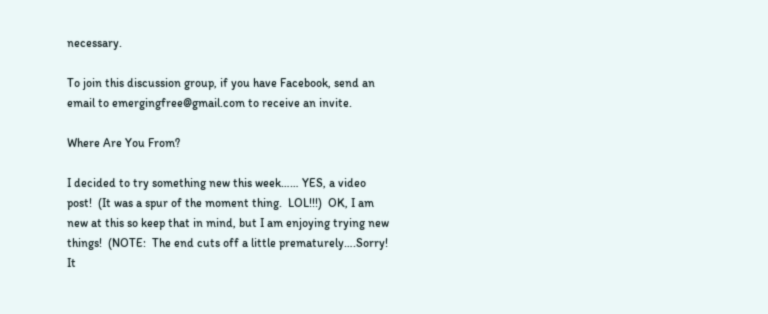necessary.

To join this discussion group, if you have Facebook, send an email to emergingfree@gmail.com to receive an invite.

Where Are You From?

I decided to try something new this week…… YES, a video post!  (It was a spur of the moment thing.  LOL!!!)  OK, I am new at this so keep that in mind, but I am enjoying trying new things!  (NOTE:  The end cuts off a little prematurely….Sorry!  It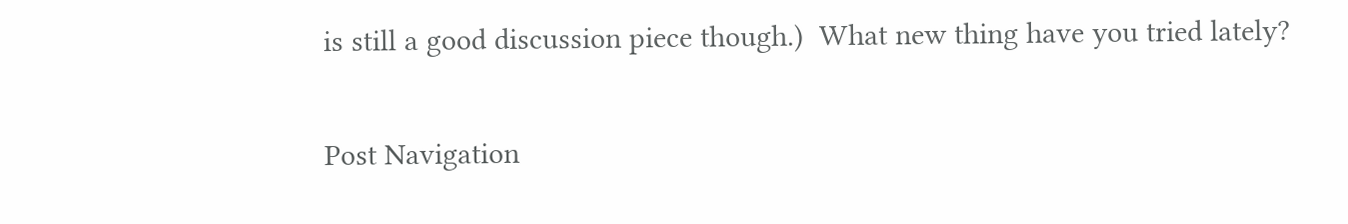is still a good discussion piece though.)  What new thing have you tried lately?

Post Navigation